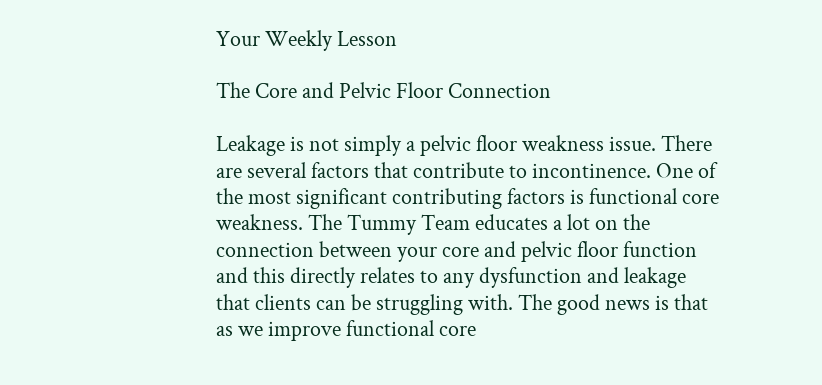Your Weekly Lesson

The Core and Pelvic Floor Connection

Leakage is not simply a pelvic floor weakness issue. There are several factors that contribute to incontinence. One of the most significant contributing factors is functional core weakness. The Tummy Team educates a lot on the connection between your core and pelvic floor function and this directly relates to any dysfunction and leakage that clients can be struggling with. The good news is that as we improve functional core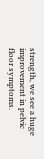strength, we see a huge improvement in pelvic floor symptoms.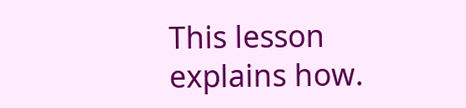This lesson explains how.